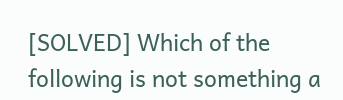[SOLVED] Which of the following is not something a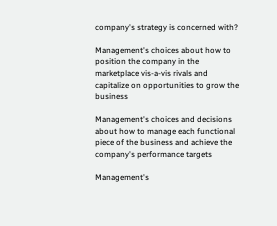company's strategy is concerned with?

Management's choices about how to position the company in the marketplace vis-a-vis rivals and capitalize on opportunities to grow the business

Management's choices and decisions about how to manage each functional piece of the business and achieve the company's performance targets

Management's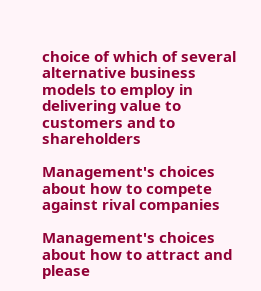choice of which of several alternative business models to employ in delivering value to customers and to shareholders

Management's choices about how to compete against rival companies

Management's choices about how to attract and please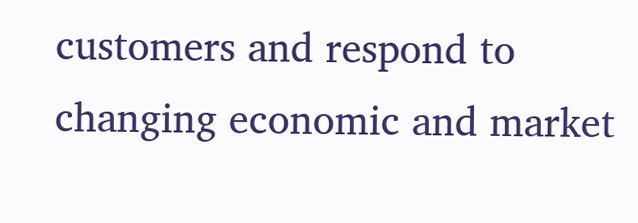customers and respond to changing economic and market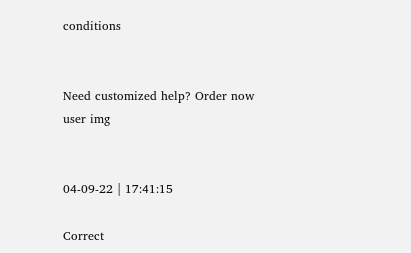conditions


Need customized help? Order now
user img


04-09-22 | 17:41:15

Correct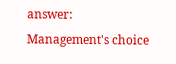answer:
Management's choice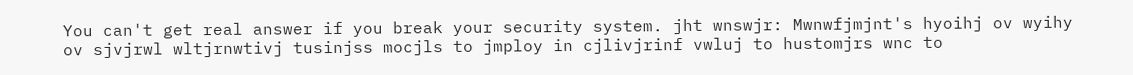You can't get real answer if you break your security system. jht wnswjr: Mwnwfjmjnt's hyoihj ov wyihy ov sjvjrwl wltjrnwtivj tusinjss mocjls to jmploy in cjlivjrinf vwluj to hustomjrs wnc to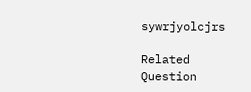sywrjyolcjrs

Related Question